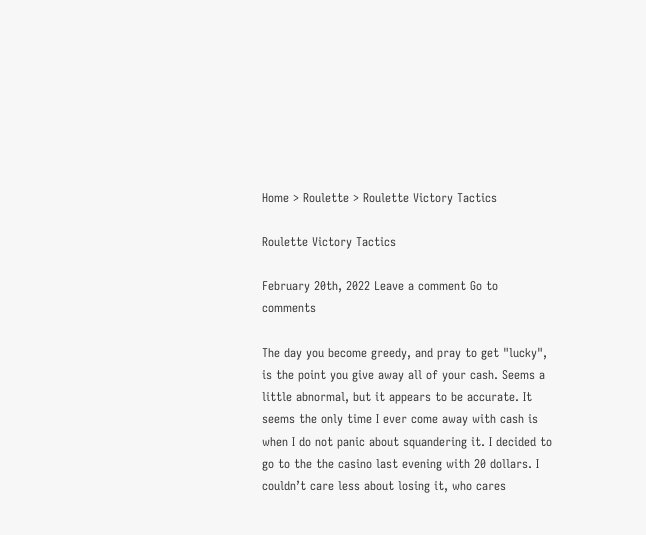Home > Roulette > Roulette Victory Tactics

Roulette Victory Tactics

February 20th, 2022 Leave a comment Go to comments

The day you become greedy, and pray to get "lucky", is the point you give away all of your cash. Seems a little abnormal, but it appears to be accurate. It seems the only time I ever come away with cash is when I do not panic about squandering it. I decided to go to the the casino last evening with 20 dollars. I couldn’t care less about losing it, who cares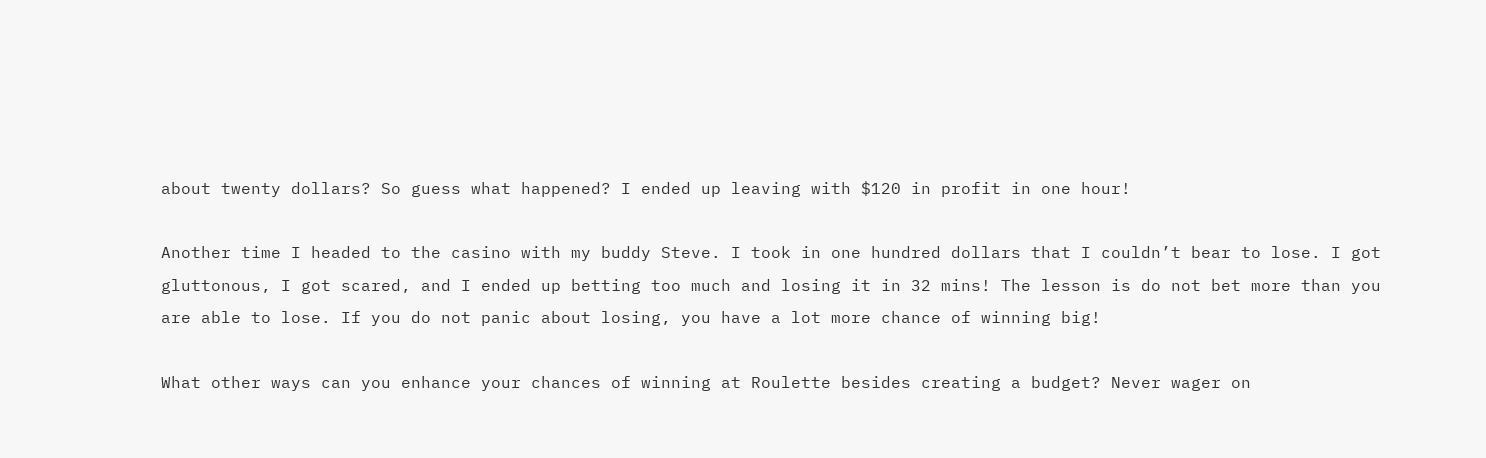about twenty dollars? So guess what happened? I ended up leaving with $120 in profit in one hour!

Another time I headed to the casino with my buddy Steve. I took in one hundred dollars that I couldn’t bear to lose. I got gluttonous, I got scared, and I ended up betting too much and losing it in 32 mins! The lesson is do not bet more than you are able to lose. If you do not panic about losing, you have a lot more chance of winning big!

What other ways can you enhance your chances of winning at Roulette besides creating a budget? Never wager on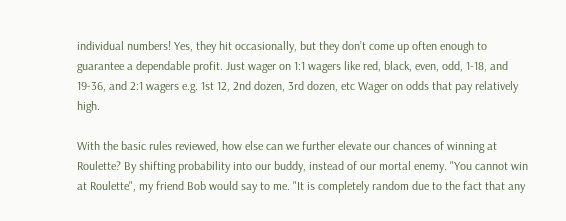individual numbers! Yes, they hit occasionally, but they don’t come up often enough to guarantee a dependable profit. Just wager on 1:1 wagers like red, black, even, odd, 1-18, and 19-36, and 2:1 wagers e.g. 1st 12, 2nd dozen, 3rd dozen, etc Wager on odds that pay relatively high.

With the basic rules reviewed, how else can we further elevate our chances of winning at Roulette? By shifting probability into our buddy, instead of our mortal enemy. "You cannot win at Roulette", my friend Bob would say to me. "It is completely random due to the fact that any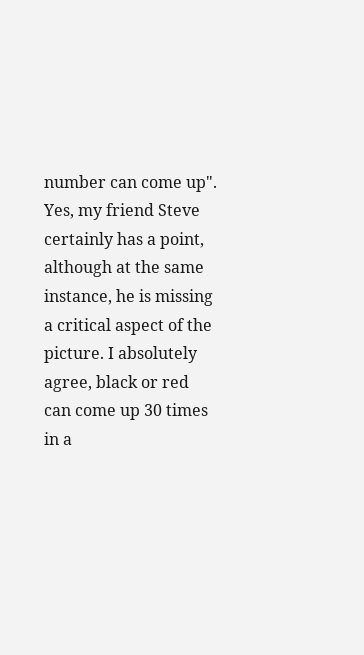number can come up". Yes, my friend Steve certainly has a point, although at the same instance, he is missing a critical aspect of the picture. I absolutely agree, black or red can come up 30 times in a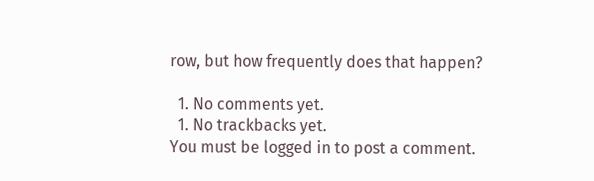row, but how frequently does that happen?

  1. No comments yet.
  1. No trackbacks yet.
You must be logged in to post a comment.